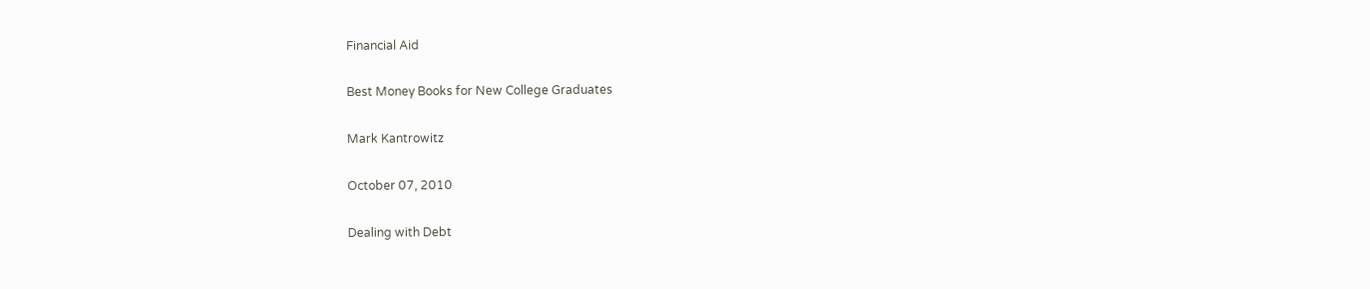Financial Aid

Best Money Books for New College Graduates

Mark Kantrowitz

October 07, 2010

Dealing with Debt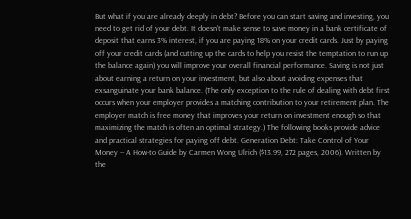But what if you are already deeply in debt? Before you can start saving and investing, you need to get rid of your debt. It doesn't make sense to save money in a bank certificate of deposit that earns 3% interest, if you are paying 18% on your credit cards. Just by paying off your credit cards (and cutting up the cards to help you resist the temptation to run up the balance again) you will improve your overall financial performance. Saving is not just about earning a return on your investment, but also about avoiding expenses that exsanguinate your bank balance. (The only exception to the rule of dealing with debt first occurs when your employer provides a matching contribution to your retirement plan. The employer match is free money that improves your return on investment enough so that maximizing the match is often an optimal strategy.) The following books provide advice and practical strategies for paying off debt. Generation Debt: Take Control of Your Money -- A How-to Guide by Carmen Wong Ulrich ($13.99, 272 pages, 2006). Written by the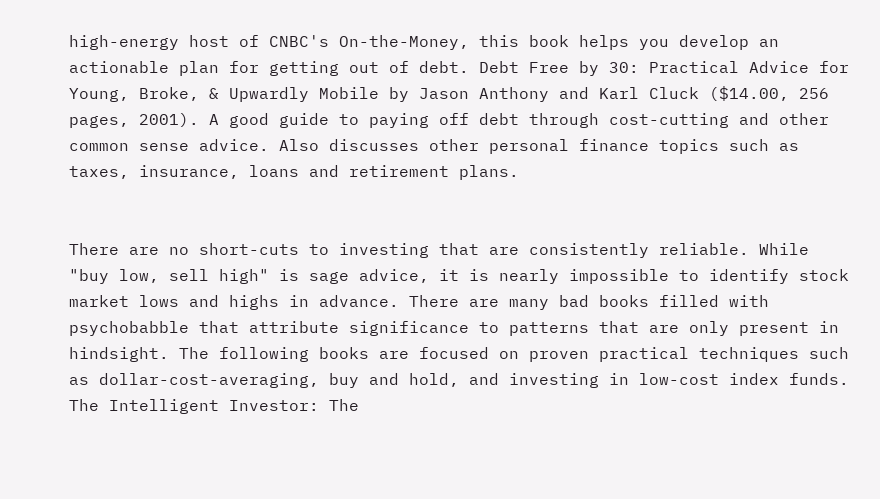high-energy host of CNBC's On-the-Money, this book helps you develop an actionable plan for getting out of debt. Debt Free by 30: Practical Advice for Young, Broke, & Upwardly Mobile by Jason Anthony and Karl Cluck ($14.00, 256 pages, 2001). A good guide to paying off debt through cost-cutting and other common sense advice. Also discusses other personal finance topics such as taxes, insurance, loans and retirement plans.


There are no short-cuts to investing that are consistently reliable. While "buy low, sell high" is sage advice, it is nearly impossible to identify stock market lows and highs in advance. There are many bad books filled with psychobabble that attribute significance to patterns that are only present in hindsight. The following books are focused on proven practical techniques such as dollar-cost-averaging, buy and hold, and investing in low-cost index funds. The Intelligent Investor: The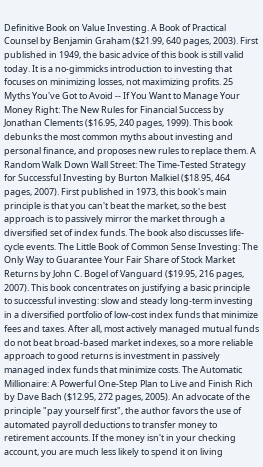Definitive Book on Value Investing. A Book of Practical Counsel by Benjamin Graham ($21.99, 640 pages, 2003). First published in 1949, the basic advice of this book is still valid today. It is a no-gimmicks introduction to investing that focuses on minimizing losses, not maximizing profits. 25 Myths You've Got to Avoid -- If You Want to Manage Your Money Right: The New Rules for Financial Success by Jonathan Clements ($16.95, 240 pages, 1999). This book debunks the most common myths about investing and personal finance, and proposes new rules to replace them. A Random Walk Down Wall Street: The Time-Tested Strategy for Successful Investing by Burton Malkiel ($18.95, 464 pages, 2007). First published in 1973, this book's main principle is that you can't beat the market, so the best approach is to passively mirror the market through a diversified set of index funds. The book also discusses life-cycle events. The Little Book of Common Sense Investing: The Only Way to Guarantee Your Fair Share of Stock Market Returns by John C. Bogel of Vanguard ($19.95, 216 pages, 2007). This book concentrates on justifying a basic principle to successful investing: slow and steady long-term investing in a diversified portfolio of low-cost index funds that minimize fees and taxes. After all, most actively managed mutual funds do not beat broad-based market indexes, so a more reliable approach to good returns is investment in passively managed index funds that minimize costs. The Automatic Millionaire: A Powerful One-Step Plan to Live and Finish Rich by Dave Bach ($12.95, 272 pages, 2005). An advocate of the principle "pay yourself first", the author favors the use of automated payroll deductions to transfer money to retirement accounts. If the money isn't in your checking account, you are much less likely to spend it on living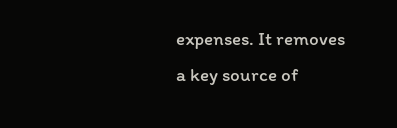expenses. It removes a key source of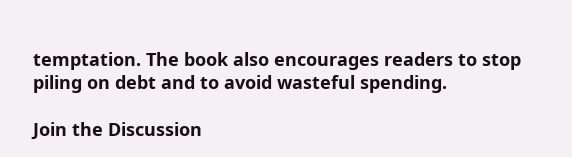temptation. The book also encourages readers to stop piling on debt and to avoid wasteful spending.

Join the Discussion